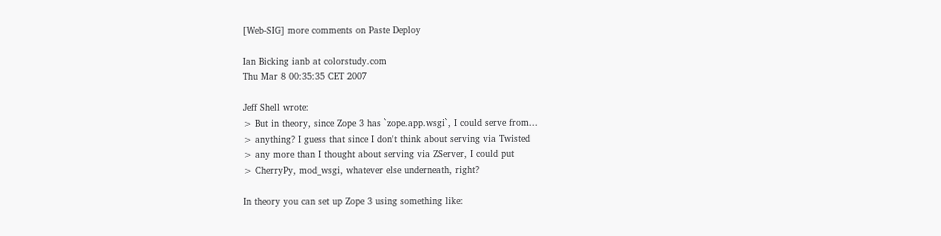[Web-SIG] more comments on Paste Deploy

Ian Bicking ianb at colorstudy.com
Thu Mar 8 00:35:35 CET 2007

Jeff Shell wrote:
> But in theory, since Zope 3 has `zope.app.wsgi`, I could serve from...
> anything? I guess that since I don't think about serving via Twisted
> any more than I thought about serving via ZServer, I could put
> CherryPy, mod_wsgi, whatever else underneath, right?

In theory you can set up Zope 3 using something like: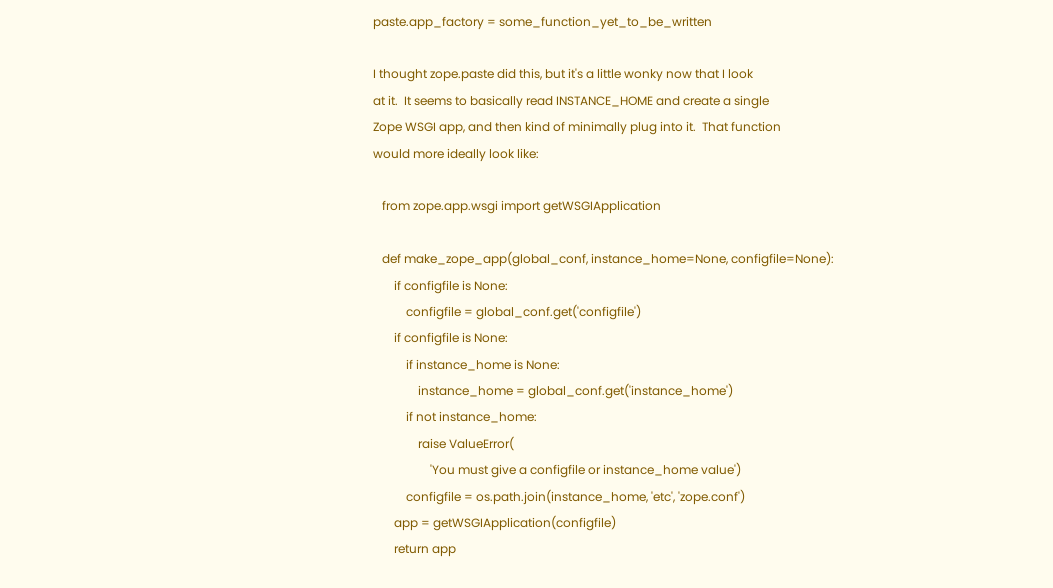paste.app_factory = some_function_yet_to_be_written

I thought zope.paste did this, but it's a little wonky now that I look
at it.  It seems to basically read INSTANCE_HOME and create a single
Zope WSGI app, and then kind of minimally plug into it.  That function
would more ideally look like:

   from zope.app.wsgi import getWSGIApplication

   def make_zope_app(global_conf, instance_home=None, configfile=None):
       if configfile is None:
           configfile = global_conf.get('configfile')
       if configfile is None:
           if instance_home is None:
               instance_home = global_conf.get('instance_home')
           if not instance_home:
               raise ValueError(
                   'You must give a configfile or instance_home value')
           configfile = os.path.join(instance_home, 'etc', 'zope.conf')
       app = getWSGIApplication(configfile)
       return app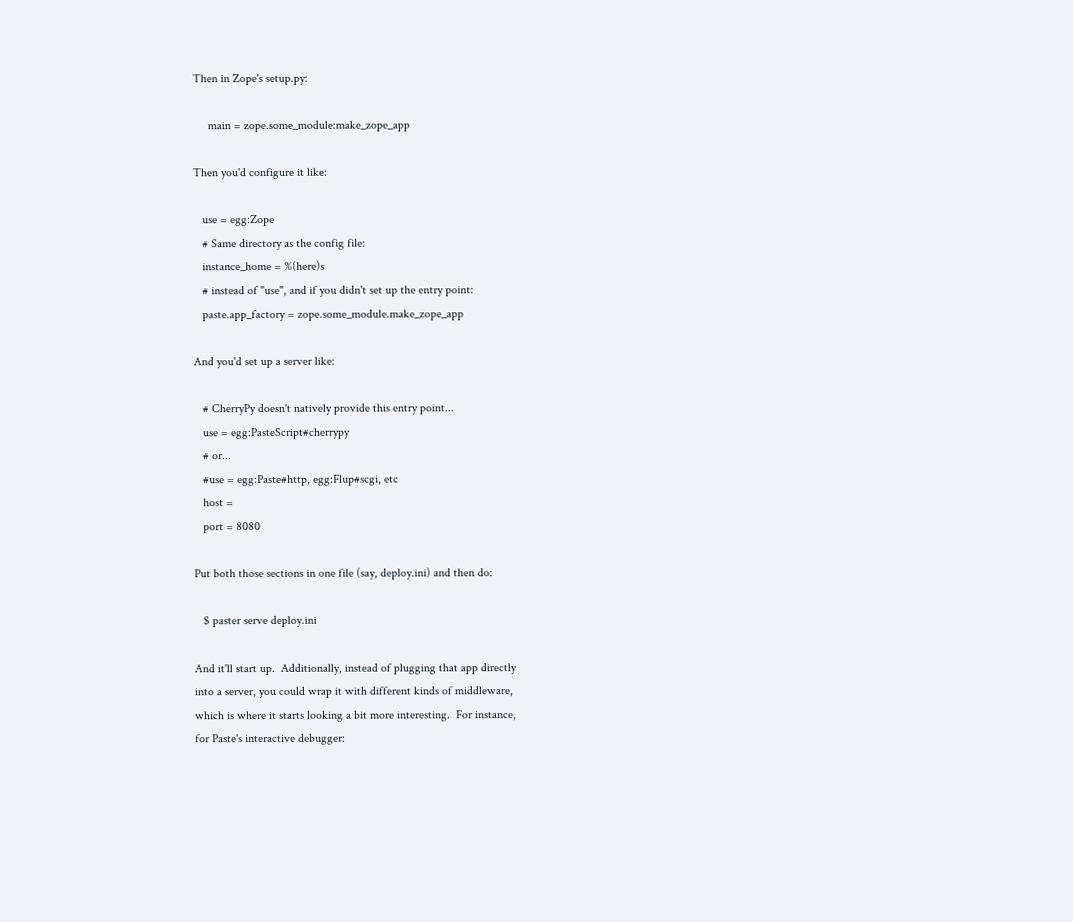Then in Zope's setup.py:

     main = zope.some_module:make_zope_app

Then you'd configure it like:

   use = egg:Zope
   # Same directory as the config file:
   instance_home = %(here)s
   # instead of "use", and if you didn't set up the entry point:
   paste.app_factory = zope.some_module.make_zope_app

And you'd set up a server like:

   # CherryPy doesn't natively provide this entry point...
   use = egg:PasteScript#cherrypy
   # or...
   #use = egg:Paste#http, egg:Flup#scgi, etc
   host =
   port = 8080

Put both those sections in one file (say, deploy.ini) and then do:

   $ paster serve deploy.ini

And it'll start up.  Additionally, instead of plugging that app directly
into a server, you could wrap it with different kinds of middleware,
which is where it starts looking a bit more interesting.  For instance,
for Paste's interactive debugger: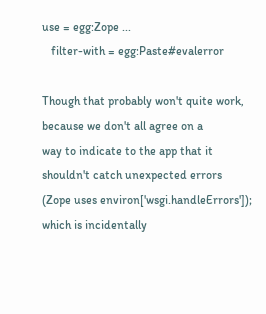use = egg:Zope ...
   filter-with = egg:Paste#evalerror

Though that probably won't quite work, because we don't all agree on a
way to indicate to the app that it shouldn't catch unexpected errors
(Zope uses environ['wsgi.handleErrors']); which is incidentally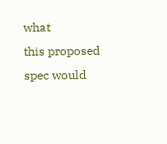what
this proposed spec would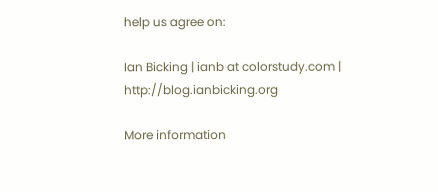help us agree on:

Ian Bicking | ianb at colorstudy.com | http://blog.ianbicking.org

More information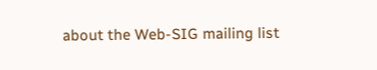about the Web-SIG mailing list